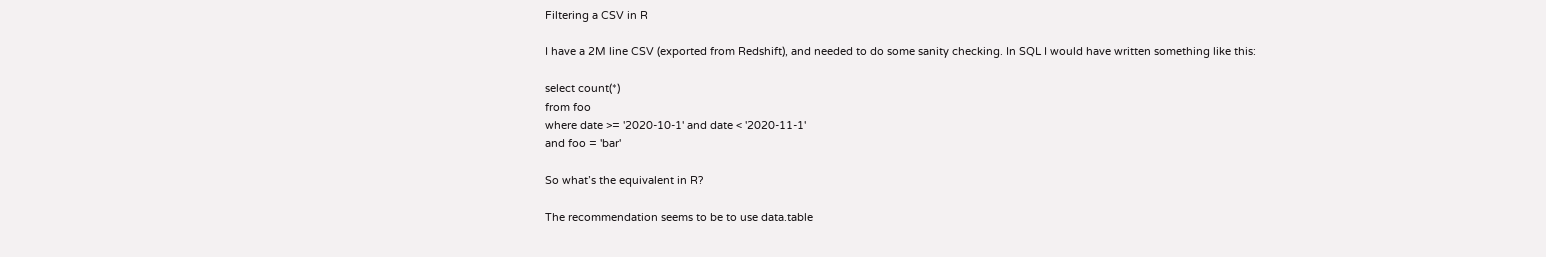Filtering a CSV in R

I have a 2M line CSV (exported from Redshift), and needed to do some sanity checking. In SQL I would have written something like this:

select count(*)
from foo
where date >= '2020-10-1' and date < '2020-11-1'
and foo = 'bar'

So what’s the equivalent in R?

The recommendation seems to be to use data.table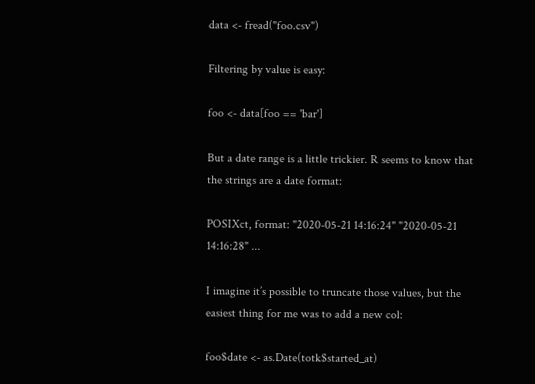data <- fread("foo.csv")

Filtering by value is easy:

foo <- data[foo == 'bar']

But a date range is a little trickier. R seems to know that the strings are a date format:

POSIXct, format: "2020-05-21 14:16:24" "2020-05-21 14:16:28" ...

I imagine it’s possible to truncate those values, but the easiest thing for me was to add a new col:

foo$date <- as.Date(totk$started_at)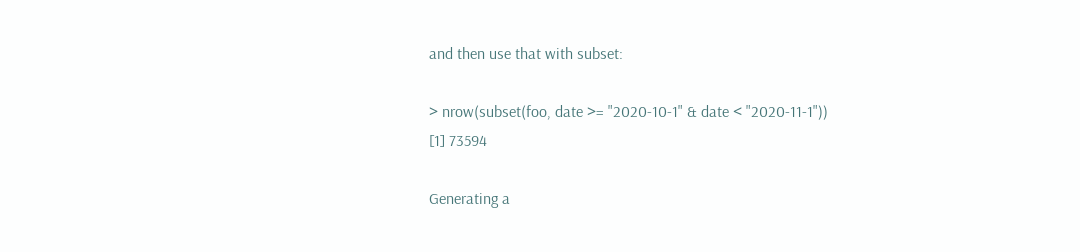and then use that with subset:

> nrow(subset(foo, date >= "2020-10-1" & date < "2020-11-1"))
[1] 73594

Generating a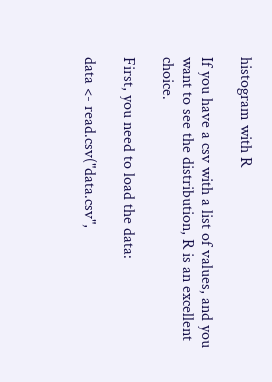histogram with R

If you have a csv with a list of values, and you want to see the distribution, R is an excellent choice.

First, you need to load the data:

data <- read.csv("data.csv",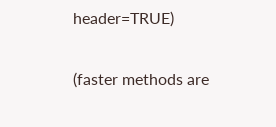header=TRUE)

(faster methods are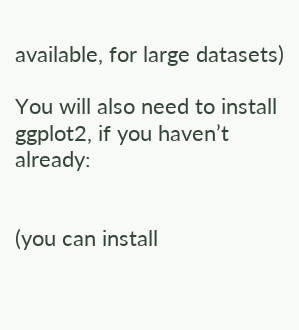available, for large datasets)

You will also need to install ggplot2, if you haven’t already:


(you can install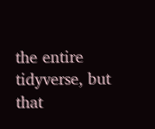the entire tidyverse, but that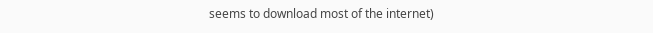seems to download most of the internet)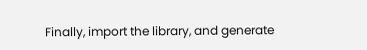Finally, import the library, and generate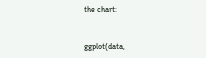the chart:


ggplot(data,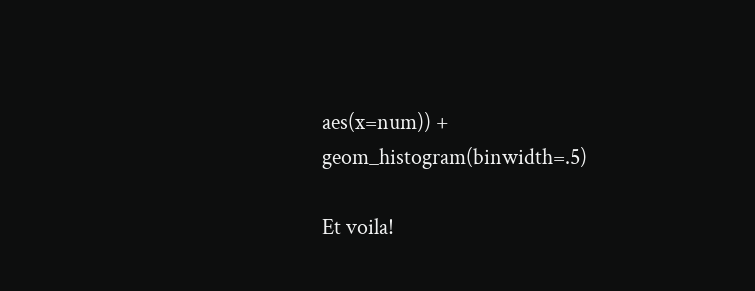aes(x=num)) + geom_histogram(binwidth=.5)

Et voila!